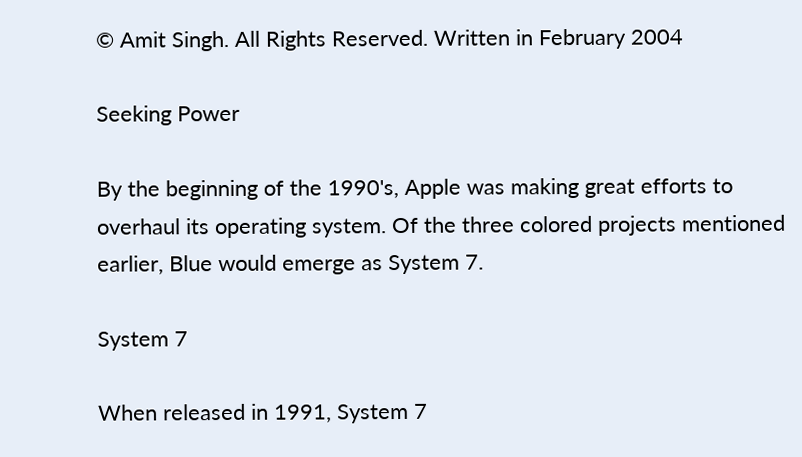© Amit Singh. All Rights Reserved. Written in February 2004

Seeking Power

By the beginning of the 1990's, Apple was making great efforts to overhaul its operating system. Of the three colored projects mentioned earlier, Blue would emerge as System 7.

System 7

When released in 1991, System 7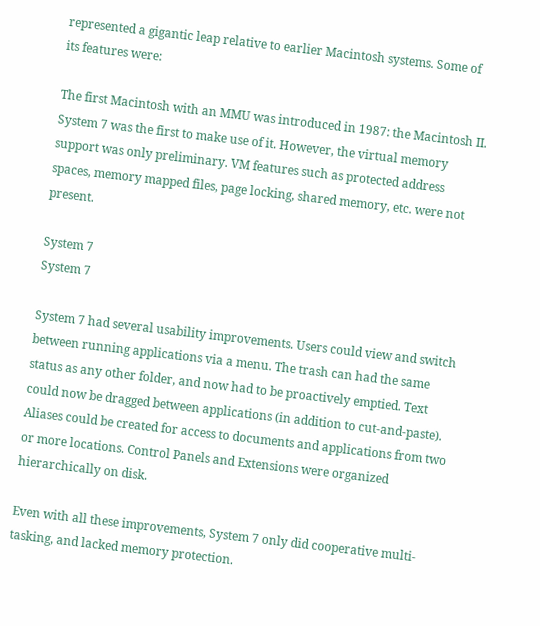represented a gigantic leap relative to earlier Macintosh systems. Some of its features were:

The first Macintosh with an MMU was introduced in 1987: the Macintosh II. System 7 was the first to make use of it. However, the virtual memory support was only preliminary. VM features such as protected address spaces, memory mapped files, page locking, shared memory, etc. were not present.

System 7
System 7

System 7 had several usability improvements. Users could view and switch between running applications via a menu. The trash can had the same status as any other folder, and now had to be proactively emptied. Text could now be dragged between applications (in addition to cut-and-paste). Aliases could be created for access to documents and applications from two or more locations. Control Panels and Extensions were organized hierarchically on disk.

Even with all these improvements, System 7 only did cooperative multi-tasking, and lacked memory protection.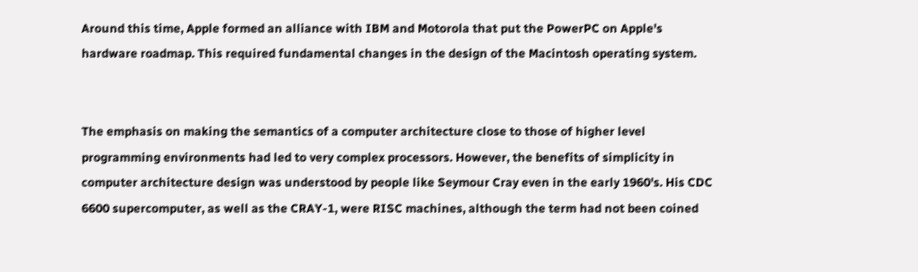Around this time, Apple formed an alliance with IBM and Motorola that put the PowerPC on Apple's hardware roadmap. This required fundamental changes in the design of the Macintosh operating system.


The emphasis on making the semantics of a computer architecture close to those of higher level programming environments had led to very complex processors. However, the benefits of simplicity in computer architecture design was understood by people like Seymour Cray even in the early 1960's. His CDC 6600 supercomputer, as well as the CRAY-1, were RISC machines, although the term had not been coined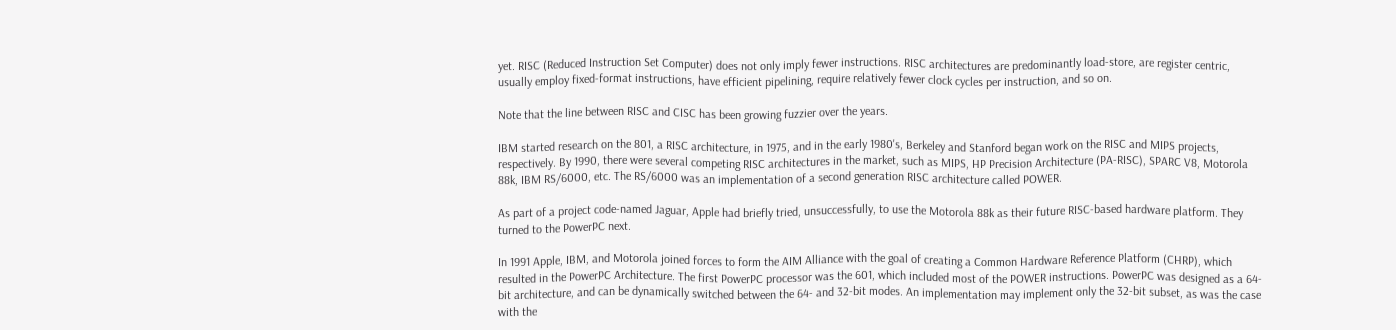yet. RISC (Reduced Instruction Set Computer) does not only imply fewer instructions. RISC architectures are predominantly load-store, are register centric, usually employ fixed-format instructions, have efficient pipelining, require relatively fewer clock cycles per instruction, and so on.

Note that the line between RISC and CISC has been growing fuzzier over the years.

IBM started research on the 801, a RISC architecture, in 1975, and in the early 1980's, Berkeley and Stanford began work on the RISC and MIPS projects, respectively. By 1990, there were several competing RISC architectures in the market, such as MIPS, HP Precision Architecture (PA-RISC), SPARC V8, Motorola 88k, IBM RS/6000, etc. The RS/6000 was an implementation of a second generation RISC architecture called POWER.

As part of a project code-named Jaguar, Apple had briefly tried, unsuccessfully, to use the Motorola 88k as their future RISC-based hardware platform. They turned to the PowerPC next.

In 1991 Apple, IBM, and Motorola joined forces to form the AIM Alliance with the goal of creating a Common Hardware Reference Platform (CHRP), which resulted in the PowerPC Architecture. The first PowerPC processor was the 601, which included most of the POWER instructions. PowerPC was designed as a 64-bit architecture, and can be dynamically switched between the 64- and 32-bit modes. An implementation may implement only the 32-bit subset, as was the case with the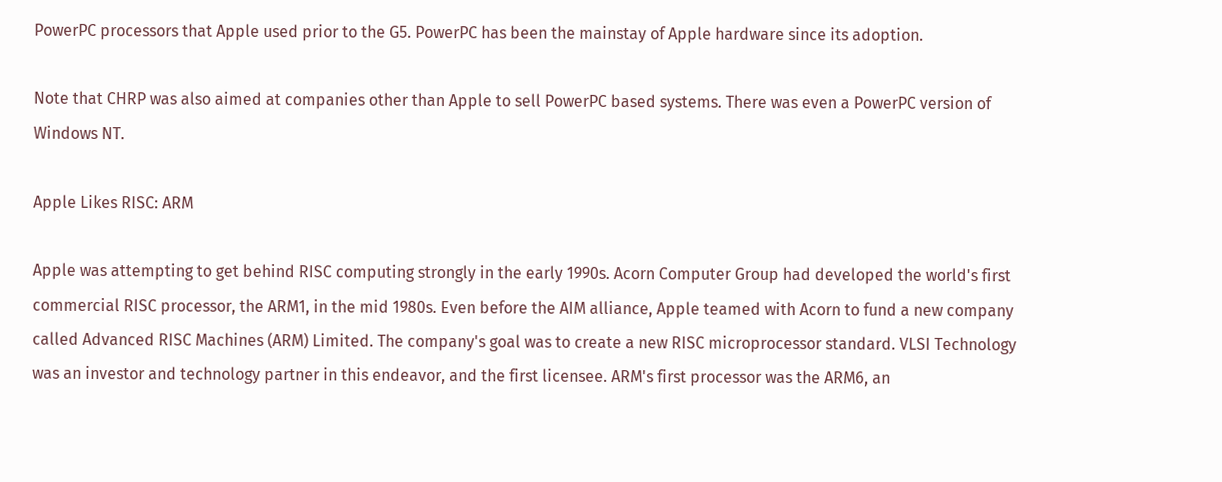PowerPC processors that Apple used prior to the G5. PowerPC has been the mainstay of Apple hardware since its adoption.

Note that CHRP was also aimed at companies other than Apple to sell PowerPC based systems. There was even a PowerPC version of Windows NT.

Apple Likes RISC: ARM

Apple was attempting to get behind RISC computing strongly in the early 1990s. Acorn Computer Group had developed the world's first commercial RISC processor, the ARM1, in the mid 1980s. Even before the AIM alliance, Apple teamed with Acorn to fund a new company called Advanced RISC Machines (ARM) Limited. The company's goal was to create a new RISC microprocessor standard. VLSI Technology was an investor and technology partner in this endeavor, and the first licensee. ARM's first processor was the ARM6, an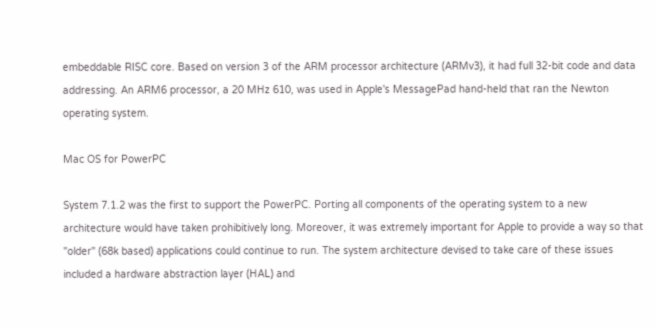embeddable RISC core. Based on version 3 of the ARM processor architecture (ARMv3), it had full 32-bit code and data addressing. An ARM6 processor, a 20 MHz 610, was used in Apple's MessagePad hand-held that ran the Newton operating system.

Mac OS for PowerPC

System 7.1.2 was the first to support the PowerPC. Porting all components of the operating system to a new architecture would have taken prohibitively long. Moreover, it was extremely important for Apple to provide a way so that "older" (68k based) applications could continue to run. The system architecture devised to take care of these issues included a hardware abstraction layer (HAL) and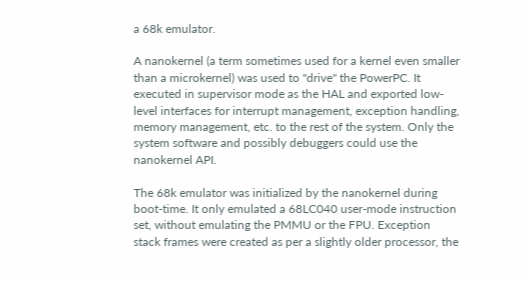a 68k emulator.

A nanokernel (a term sometimes used for a kernel even smaller than a microkernel) was used to "drive" the PowerPC. It executed in supervisor mode as the HAL and exported low-level interfaces for interrupt management, exception handling, memory management, etc. to the rest of the system. Only the system software and possibly debuggers could use the nanokernel API.

The 68k emulator was initialized by the nanokernel during boot-time. It only emulated a 68LC040 user-mode instruction set, without emulating the PMMU or the FPU. Exception stack frames were created as per a slightly older processor, the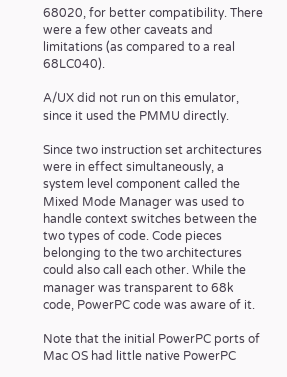68020, for better compatibility. There were a few other caveats and limitations (as compared to a real 68LC040).

A/UX did not run on this emulator, since it used the PMMU directly.

Since two instruction set architectures were in effect simultaneously, a system level component called the Mixed Mode Manager was used to handle context switches between the two types of code. Code pieces belonging to the two architectures could also call each other. While the manager was transparent to 68k code, PowerPC code was aware of it.

Note that the initial PowerPC ports of Mac OS had little native PowerPC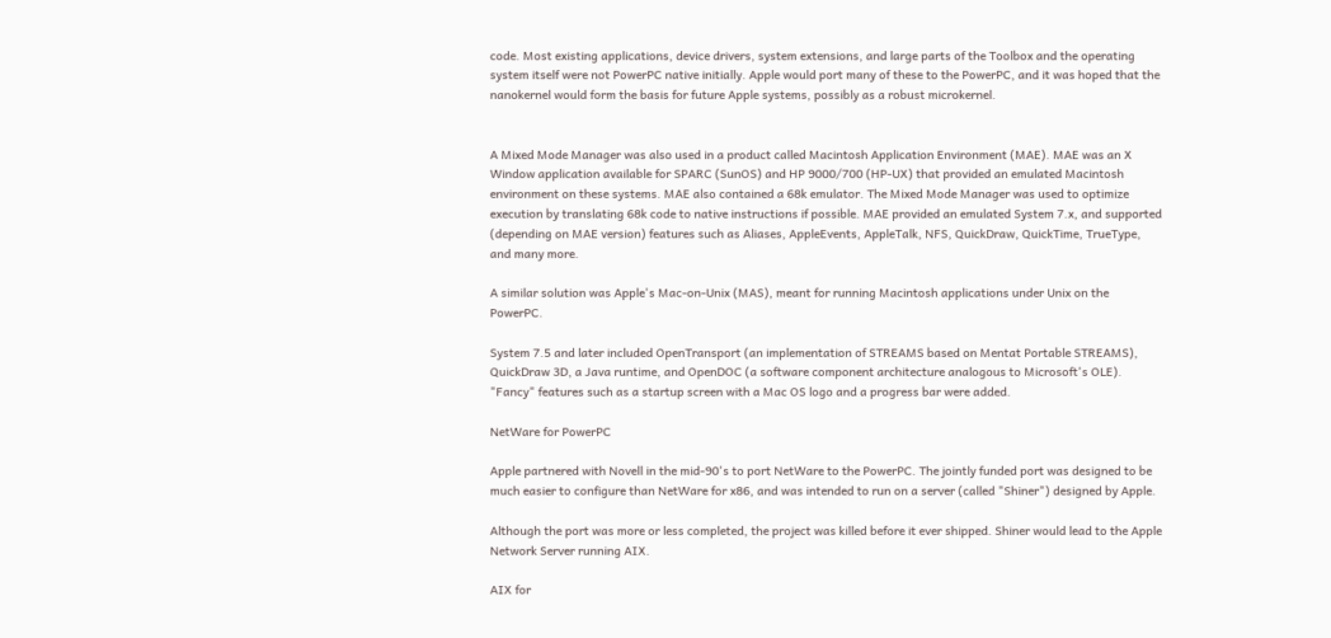code. Most existing applications, device drivers, system extensions, and large parts of the Toolbox and the operating system itself were not PowerPC native initially. Apple would port many of these to the PowerPC, and it was hoped that the nanokernel would form the basis for future Apple systems, possibly as a robust microkernel.


A Mixed Mode Manager was also used in a product called Macintosh Application Environment (MAE). MAE was an X Window application available for SPARC (SunOS) and HP 9000/700 (HP-UX) that provided an emulated Macintosh environment on these systems. MAE also contained a 68k emulator. The Mixed Mode Manager was used to optimize execution by translating 68k code to native instructions if possible. MAE provided an emulated System 7.x, and supported (depending on MAE version) features such as Aliases, AppleEvents, AppleTalk, NFS, QuickDraw, QuickTime, TrueType, and many more.

A similar solution was Apple's Mac-on-Unix (MAS), meant for running Macintosh applications under Unix on the PowerPC.

System 7.5 and later included OpenTransport (an implementation of STREAMS based on Mentat Portable STREAMS), QuickDraw 3D, a Java runtime, and OpenDOC (a software component architecture analogous to Microsoft's OLE). "Fancy" features such as a startup screen with a Mac OS logo and a progress bar were added.

NetWare for PowerPC

Apple partnered with Novell in the mid-90's to port NetWare to the PowerPC. The jointly funded port was designed to be much easier to configure than NetWare for x86, and was intended to run on a server (called "Shiner") designed by Apple.

Although the port was more or less completed, the project was killed before it ever shipped. Shiner would lead to the Apple Network Server running AIX.

AIX for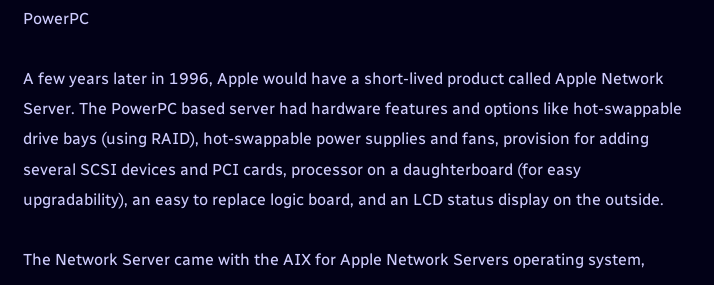PowerPC

A few years later in 1996, Apple would have a short-lived product called Apple Network Server. The PowerPC based server had hardware features and options like hot-swappable drive bays (using RAID), hot-swappable power supplies and fans, provision for adding several SCSI devices and PCI cards, processor on a daughterboard (for easy upgradability), an easy to replace logic board, and an LCD status display on the outside.

The Network Server came with the AIX for Apple Network Servers operating system,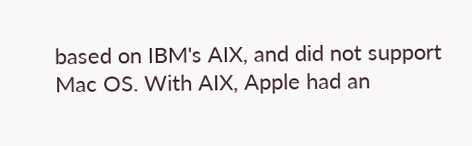based on IBM's AIX, and did not support Mac OS. With AIX, Apple had an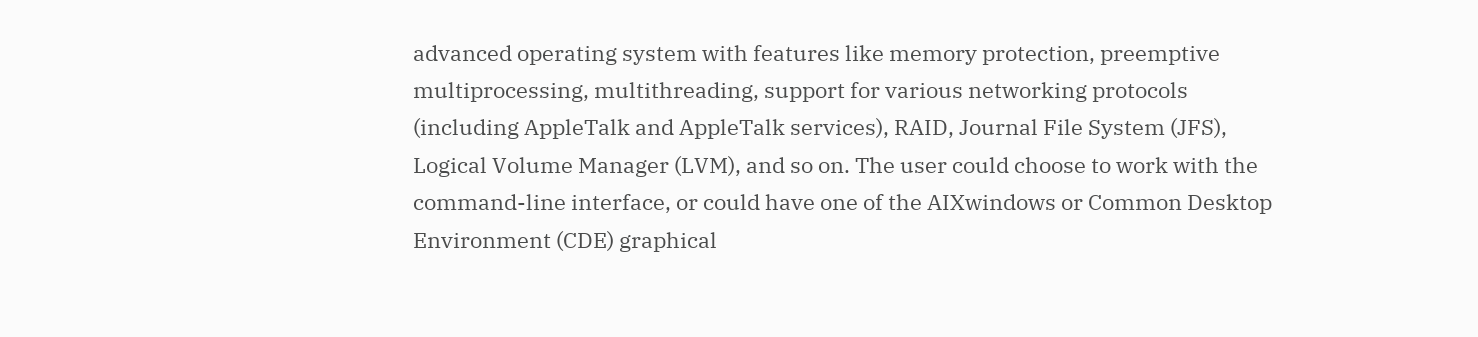advanced operating system with features like memory protection, preemptive multiprocessing, multithreading, support for various networking protocols (including AppleTalk and AppleTalk services), RAID, Journal File System (JFS), Logical Volume Manager (LVM), and so on. The user could choose to work with the command-line interface, or could have one of the AIXwindows or Common Desktop Environment (CDE) graphical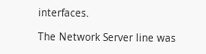interfaces.

The Network Server line was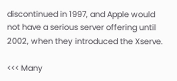discontinued in 1997, and Apple would not have a serious server offering until 2002, when they introduced the Xserve.

<<< Many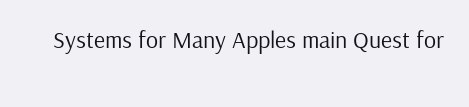Systems for Many Apples main Quest for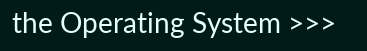the Operating System >>>